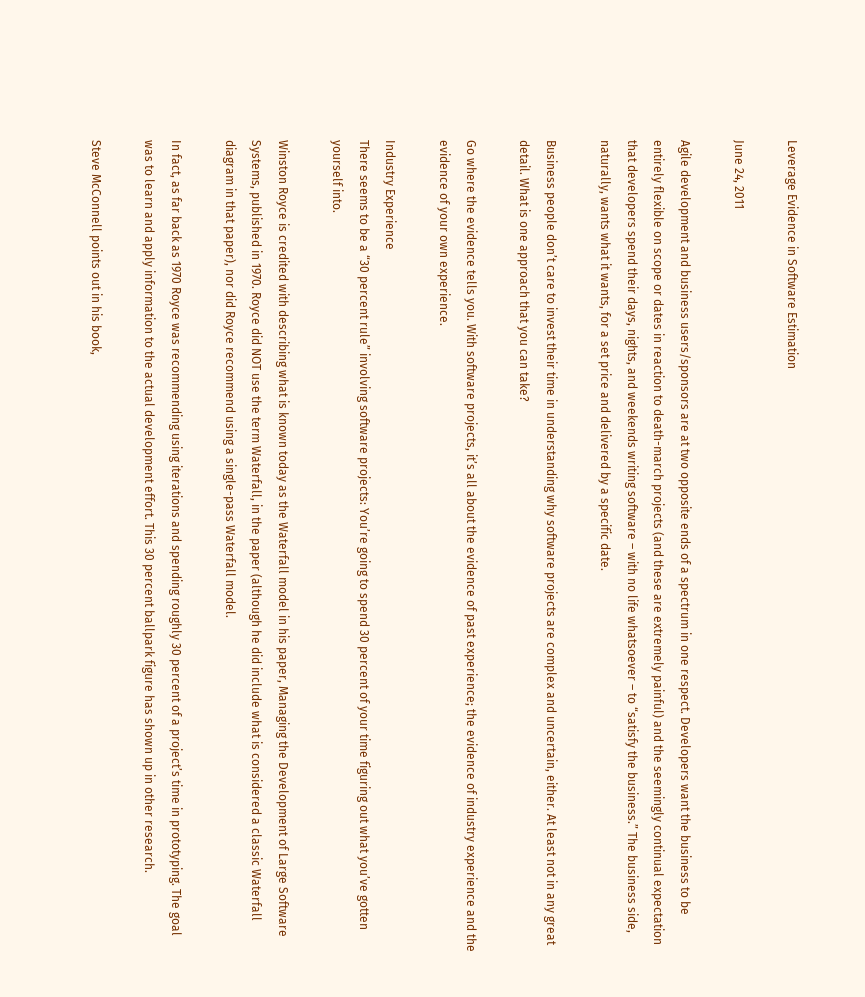Leverage Evidence in Software Estimation

June 24, 2011

Agile development and business users/sponsors are at two opposite ends of a spectrum in one respect. Developers want the business to be entirely flexible on scope or dates in reaction to death-march projects (and these are extremely painful) and the seemingly continual expectation that developers spend their days, nights, and weekends writing software – with no life whatsoever – to “satisfy the business.” The business side, naturally, wants what it wants, for a set price and delivered by a specific date.

Business people don’t care to invest their time in understanding why software projects are complex and uncertain, either. At least not in any great detail. What is one approach that you can take?

Go where the evidence tells you. With software projects, it’s all about the evidence of past experience; the evidence of industry experience and the evidence of your own experience.

Industry Experience
There seems to be a “30 percent rule” involving software projects: You’re going to spend 30 percent of your time figuring out what you’ve gotten yourself into.

Winston Royce is credited with describing what is known today as the Waterfall model in his paper, Managing the Development of Large Software Systems, published in 1970. Royce did NOT use the term Waterfall, in the paper (although he did include what is considered a classic Waterfall diagram in that paper), nor did Royce recommend using a single-pass Waterfall model.

In fact, as far back as 1970 Royce was recommending using iterations and spending roughly 30 percent of a project’s time in prototyping. The goal was to learn and apply information to the actual development effort. This 30 percent ballpark figure has shown up in other research.

Steve McConnell points out in his book,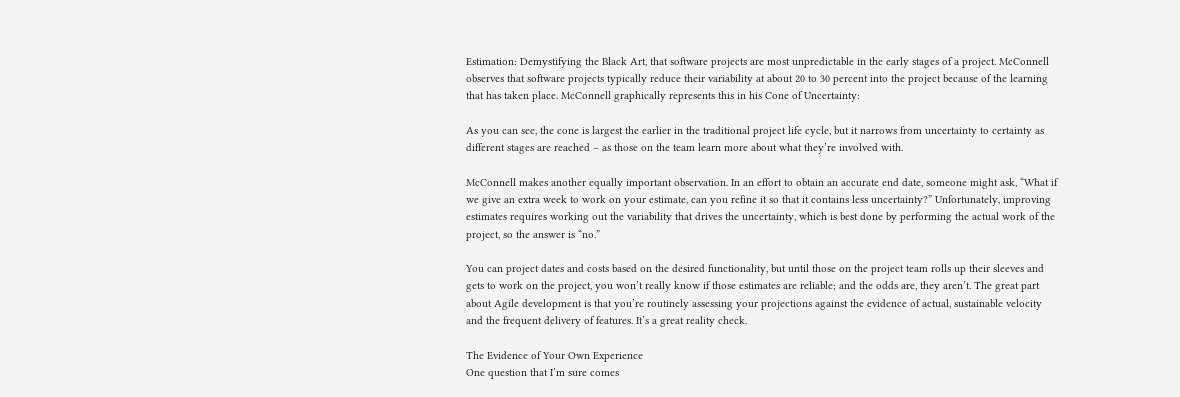Estimation: Demystifying the Black Art, that software projects are most unpredictable in the early stages of a project. McConnell observes that software projects typically reduce their variability at about 20 to 30 percent into the project because of the learning that has taken place. McConnell graphically represents this in his Cone of Uncertainty:

As you can see, the cone is largest the earlier in the traditional project life cycle, but it narrows from uncertainty to certainty as different stages are reached – as those on the team learn more about what they’re involved with.

McConnell makes another equally important observation. In an effort to obtain an accurate end date, someone might ask, “What if we give an extra week to work on your estimate, can you refine it so that it contains less uncertainty?” Unfortunately, improving estimates requires working out the variability that drives the uncertainty, which is best done by performing the actual work of the project, so the answer is “no.”

You can project dates and costs based on the desired functionality, but until those on the project team rolls up their sleeves and gets to work on the project, you won’t really know if those estimates are reliable; and the odds are, they aren’t. The great part about Agile development is that you’re routinely assessing your projections against the evidence of actual, sustainable velocity and the frequent delivery of features. It’s a great reality check.

The Evidence of Your Own Experience
One question that I’m sure comes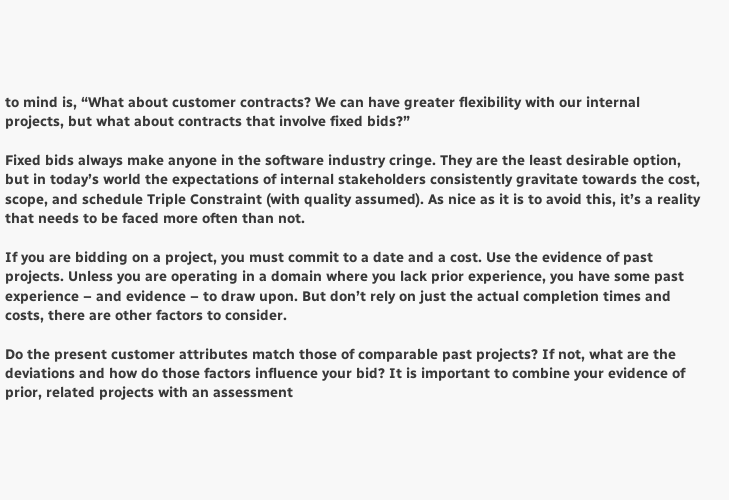to mind is, “What about customer contracts? We can have greater flexibility with our internal projects, but what about contracts that involve fixed bids?”

Fixed bids always make anyone in the software industry cringe. They are the least desirable option, but in today’s world the expectations of internal stakeholders consistently gravitate towards the cost, scope, and schedule Triple Constraint (with quality assumed). As nice as it is to avoid this, it’s a reality that needs to be faced more often than not.

If you are bidding on a project, you must commit to a date and a cost. Use the evidence of past projects. Unless you are operating in a domain where you lack prior experience, you have some past experience – and evidence – to draw upon. But don’t rely on just the actual completion times and costs, there are other factors to consider.

Do the present customer attributes match those of comparable past projects? If not, what are the deviations and how do those factors influence your bid? It is important to combine your evidence of prior, related projects with an assessment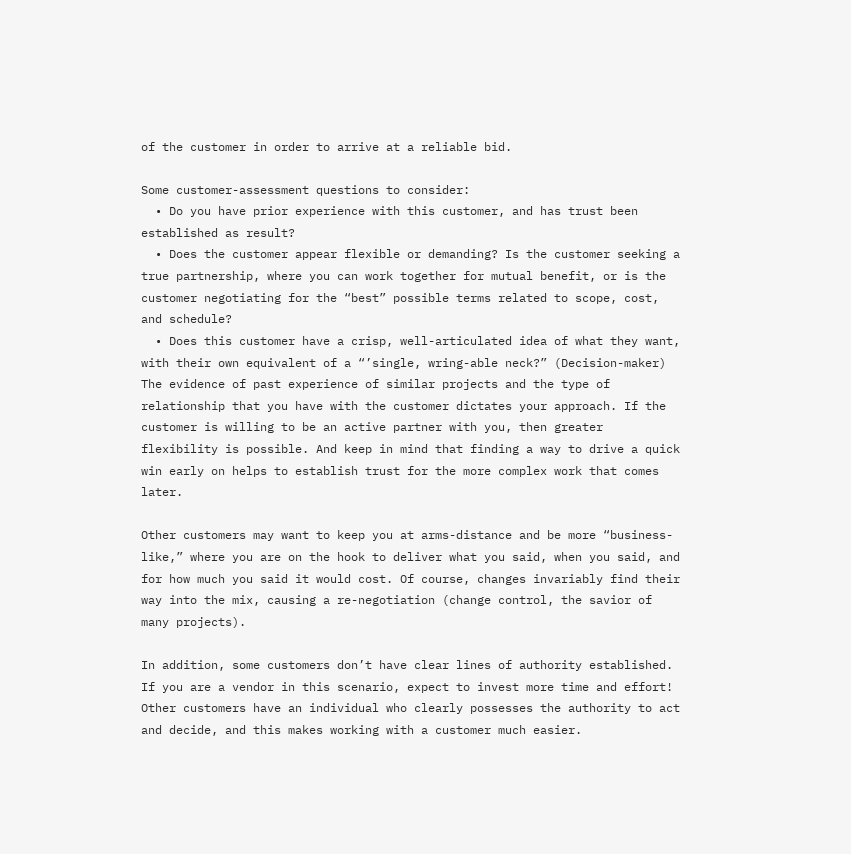of the customer in order to arrive at a reliable bid.

Some customer-assessment questions to consider:
  • Do you have prior experience with this customer, and has trust been established as result?
  • Does the customer appear flexible or demanding? Is the customer seeking a true partnership, where you can work together for mutual benefit, or is the customer negotiating for the “best” possible terms related to scope, cost, and schedule?
  • Does this customer have a crisp, well-articulated idea of what they want, with their own equivalent of a “’single, wring-able neck?” (Decision-maker)
The evidence of past experience of similar projects and the type of relationship that you have with the customer dictates your approach. If the customer is willing to be an active partner with you, then greater flexibility is possible. And keep in mind that finding a way to drive a quick win early on helps to establish trust for the more complex work that comes later.

Other customers may want to keep you at arms-distance and be more “business-like,” where you are on the hook to deliver what you said, when you said, and for how much you said it would cost. Of course, changes invariably find their way into the mix, causing a re-negotiation (change control, the savior of many projects).

In addition, some customers don’t have clear lines of authority established. If you are a vendor in this scenario, expect to invest more time and effort! Other customers have an individual who clearly possesses the authority to act and decide, and this makes working with a customer much easier.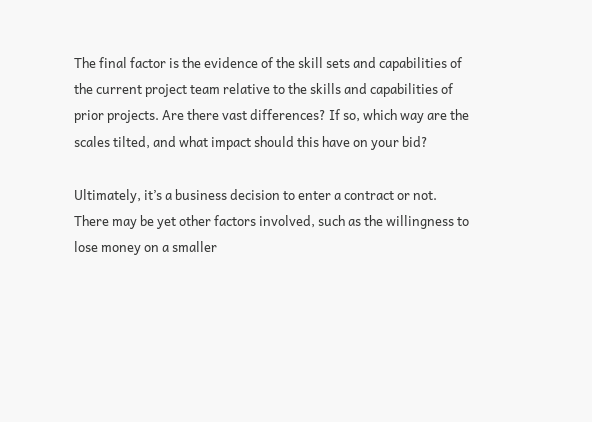The final factor is the evidence of the skill sets and capabilities of the current project team relative to the skills and capabilities of prior projects. Are there vast differences? If so, which way are the scales tilted, and what impact should this have on your bid?

Ultimately, it’s a business decision to enter a contract or not. There may be yet other factors involved, such as the willingness to lose money on a smaller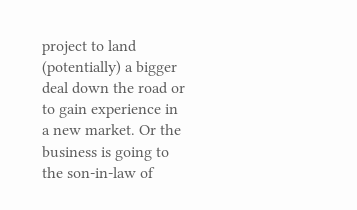project to land (potentially) a bigger deal down the road or to gain experience in a new market. Or the business is going to the son-in-law of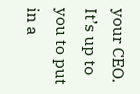your CEO. It’s up to you to put in a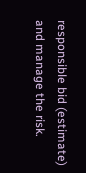responsible bid (estimate) and manage the risk.